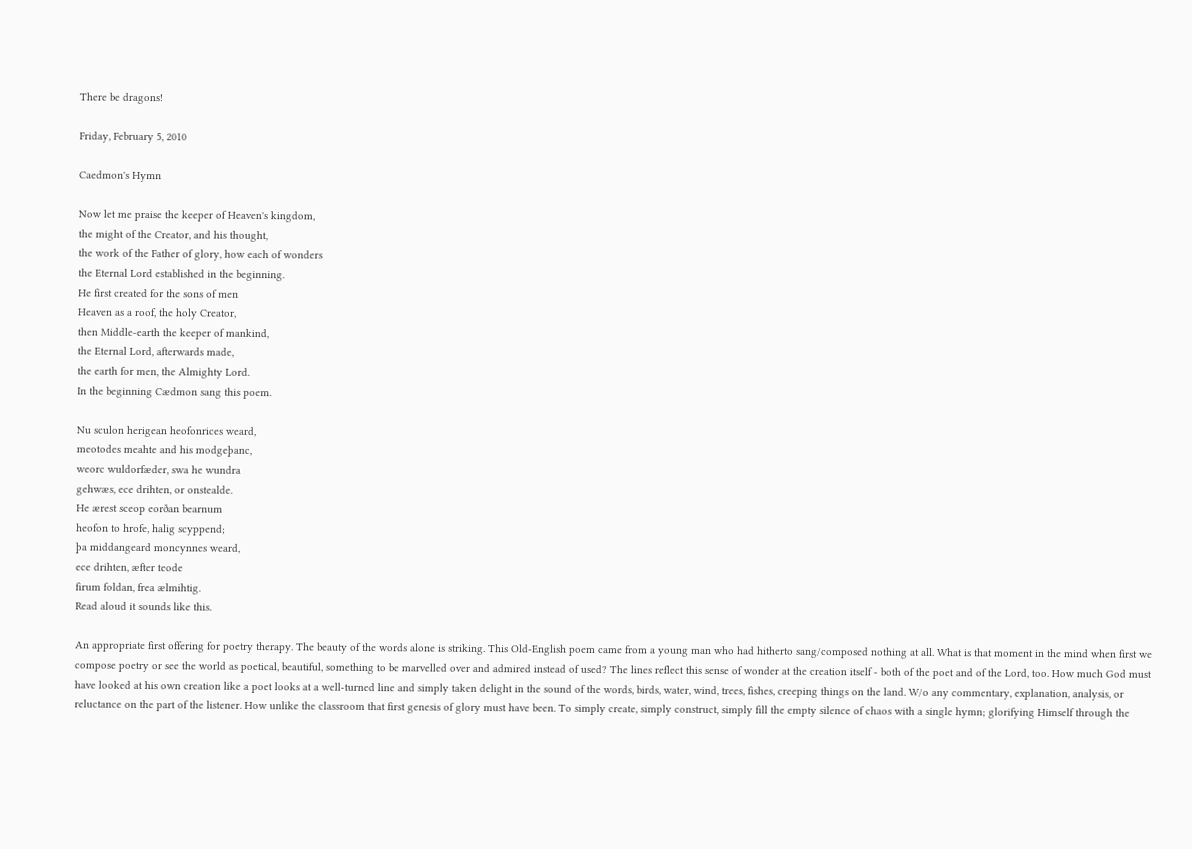There be dragons!

Friday, February 5, 2010

Caedmon's Hymn

Now let me praise the keeper of Heaven's kingdom,
the might of the Creator, and his thought,
the work of the Father of glory, how each of wonders
the Eternal Lord established in the beginning.
He first created for the sons of men
Heaven as a roof, the holy Creator,
then Middle-earth the keeper of mankind,
the Eternal Lord, afterwards made,
the earth for men, the Almighty Lord.
In the beginning Cædmon sang this poem.

Nu sculon herigean heofonrices weard,
meotodes meahte and his modgeþanc,
weorc wuldorfæder, swa he wundra
gehwæs, ece drihten, or onstealde.
He ærest sceop eorðan bearnum
heofon to hrofe, halig scyppend;
þa middangeard moncynnes weard,
ece drihten, æfter teode
firum foldan, frea ælmihtig.
Read aloud it sounds like this.

An appropriate first offering for poetry therapy. The beauty of the words alone is striking. This Old-English poem came from a young man who had hitherto sang/composed nothing at all. What is that moment in the mind when first we compose poetry or see the world as poetical, beautiful, something to be marvelled over and admired instead of used? The lines reflect this sense of wonder at the creation itself - both of the poet and of the Lord, too. How much God must have looked at his own creation like a poet looks at a well-turned line and simply taken delight in the sound of the words, birds, water, wind, trees, fishes, creeping things on the land. W/o any commentary, explanation, analysis, or reluctance on the part of the listener. How unlike the classroom that first genesis of glory must have been. To simply create, simply construct, simply fill the empty silence of chaos with a single hymn; glorifying Himself through the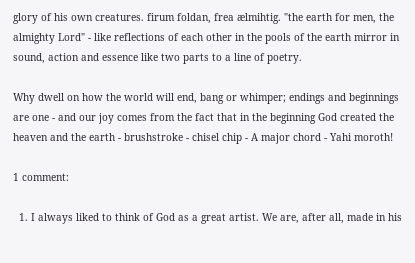glory of his own creatures. firum foldan, frea ælmihtig. "the earth for men, the almighty Lord" - like reflections of each other in the pools of the earth mirror in sound, action and essence like two parts to a line of poetry.

Why dwell on how the world will end, bang or whimper; endings and beginnings are one - and our joy comes from the fact that in the beginning God created the heaven and the earth - brushstroke - chisel chip - A major chord - Yahi moroth!

1 comment:

  1. I always liked to think of God as a great artist. We are, after all, made in his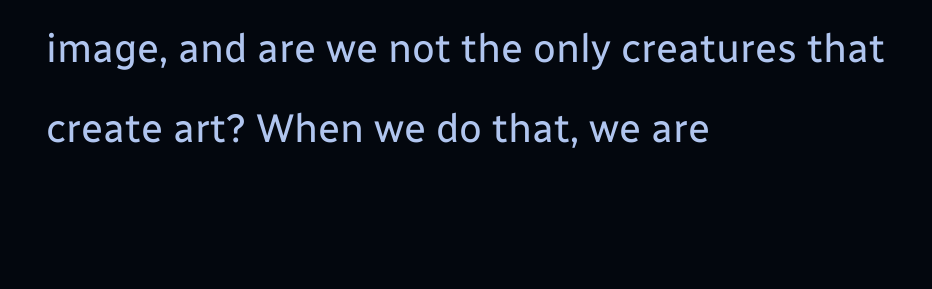image, and are we not the only creatures that create art? When we do that, we are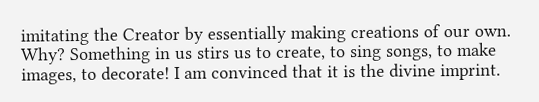imitating the Creator by essentially making creations of our own. Why? Something in us stirs us to create, to sing songs, to make images, to decorate! I am convinced that it is the divine imprint.